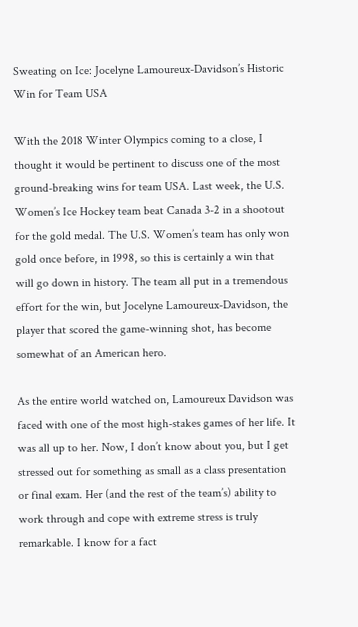Sweating on Ice: Jocelyne Lamoureux-Davidson’s Historic Win for Team USA

With the 2018 Winter Olympics coming to a close, I thought it would be pertinent to discuss one of the most ground-breaking wins for team USA. Last week, the U.S. Women’s Ice Hockey team beat Canada 3-2 in a shootout for the gold medal. The U.S. Women’s team has only won gold once before, in 1998, so this is certainly a win that will go down in history. The team all put in a tremendous effort for the win, but Jocelyne Lamoureux-Davidson, the player that scored the game-winning shot, has become somewhat of an American hero.

As the entire world watched on, Lamoureux Davidson was faced with one of the most high-stakes games of her life. It was all up to her. Now, I don’t know about you, but I get stressed out for something as small as a class presentation or final exam. Her (and the rest of the team’s) ability to work through and cope with extreme stress is truly remarkable. I know for a fact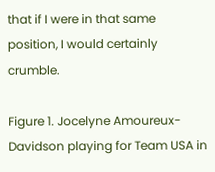that if I were in that same position, I would certainly crumble.

Figure 1. Jocelyne Amoureux-Davidson playing for Team USA in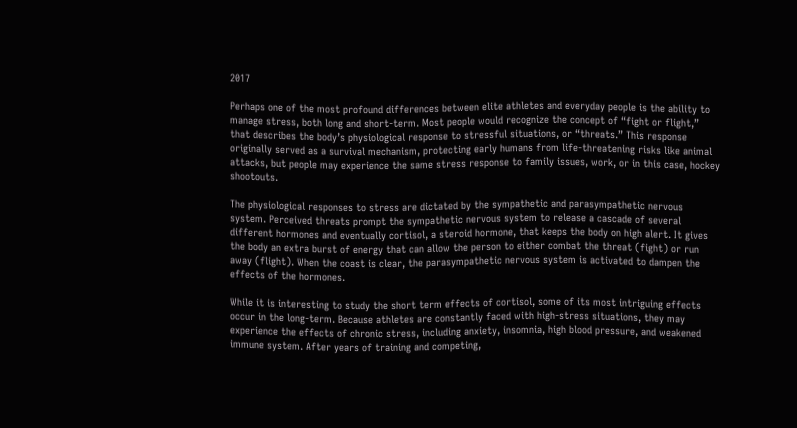2017

Perhaps one of the most profound differences between elite athletes and everyday people is the ability to manage stress, both long and short-term. Most people would recognize the concept of “fight or flight,” that describes the body’s physiological response to stressful situations, or “threats.” This response originally served as a survival mechanism, protecting early humans from life-threatening risks like animal attacks, but people may experience the same stress response to family issues, work, or in this case, hockey shootouts.

The physiological responses to stress are dictated by the sympathetic and parasympathetic nervous system. Perceived threats prompt the sympathetic nervous system to release a cascade of several different hormones and eventually cortisol, a steroid hormone, that keeps the body on high alert. It gives the body an extra burst of energy that can allow the person to either combat the threat (fight) or run away (flight). When the coast is clear, the parasympathetic nervous system is activated to dampen the effects of the hormones.

While it is interesting to study the short term effects of cortisol, some of its most intriguing effects occur in the long-term. Because athletes are constantly faced with high-stress situations, they may experience the effects of chronic stress, including anxiety, insomnia, high blood pressure, and weakened immune system. After years of training and competing,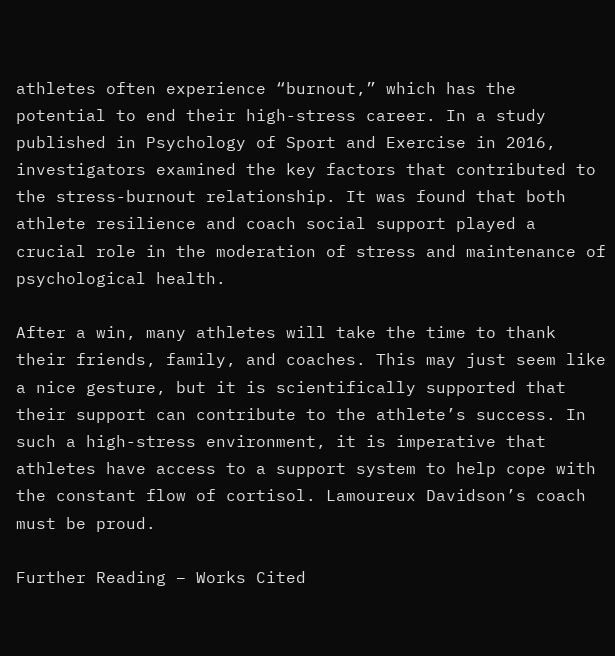athletes often experience “burnout,” which has the potential to end their high-stress career. In a study published in Psychology of Sport and Exercise in 2016, investigators examined the key factors that contributed to the stress-burnout relationship. It was found that both athlete resilience and coach social support played a crucial role in the moderation of stress and maintenance of psychological health.

After a win, many athletes will take the time to thank their friends, family, and coaches. This may just seem like a nice gesture, but it is scientifically supported that their support can contribute to the athlete’s success. In such a high-stress environment, it is imperative that athletes have access to a support system to help cope with the constant flow of cortisol. Lamoureux Davidson’s coach must be proud.

Further Reading – Works Cited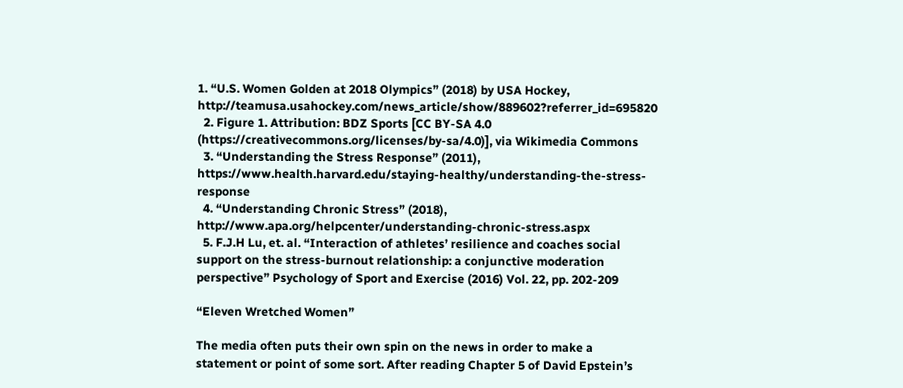1. “U.S. Women Golden at 2018 Olympics” (2018) by USA Hockey, http://teamusa.usahockey.com/news_article/show/889602?referrer_id=695820
  2. Figure 1. Attribution: BDZ Sports [CC BY-SA 4.0 (https://creativecommons.org/licenses/by-sa/4.0)], via Wikimedia Commons
  3. “Understanding the Stress Response” (2011), https://www.health.harvard.edu/staying-healthy/understanding-the-stress-response
  4. “Understanding Chronic Stress” (2018), http://www.apa.org/helpcenter/understanding-chronic-stress.aspx
  5. F.J.H Lu, et. al. “Interaction of athletes’ resilience and coaches social support on the stress-burnout relationship: a conjunctive moderation perspective” Psychology of Sport and Exercise (2016) Vol. 22, pp. 202-209

“Eleven Wretched Women”

The media often puts their own spin on the news in order to make a statement or point of some sort. After reading Chapter 5 of David Epstein’s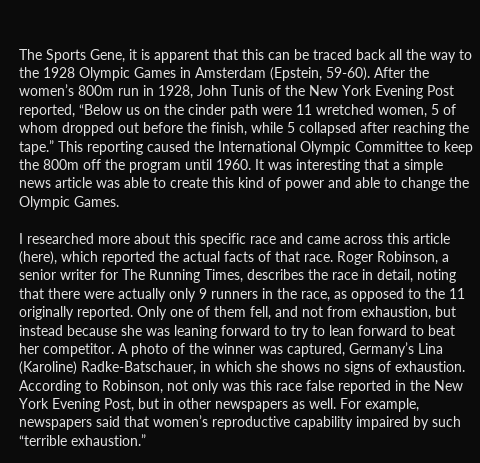The Sports Gene, it is apparent that this can be traced back all the way to the 1928 Olympic Games in Amsterdam (Epstein, 59-60). After the women’s 800m run in 1928, John Tunis of the New York Evening Post reported, “Below us on the cinder path were 11 wretched women, 5 of whom dropped out before the finish, while 5 collapsed after reaching the tape.” This reporting caused the International Olympic Committee to keep the 800m off the program until 1960. It was interesting that a simple news article was able to create this kind of power and able to change the Olympic Games.

I researched more about this specific race and came across this article (here), which reported the actual facts of that race. Roger Robinson, a senior writer for The Running Times, describes the race in detail, noting that there were actually only 9 runners in the race, as opposed to the 11 originally reported. Only one of them fell, and not from exhaustion, but instead because she was leaning forward to try to lean forward to beat her competitor. A photo of the winner was captured, Germany’s Lina (Karoline) Radke-Batschauer, in which she shows no signs of exhaustion.   According to Robinson, not only was this race false reported in the New York Evening Post, but in other newspapers as well. For example, newspapers said that women’s reproductive capability impaired by such “terrible exhaustion.”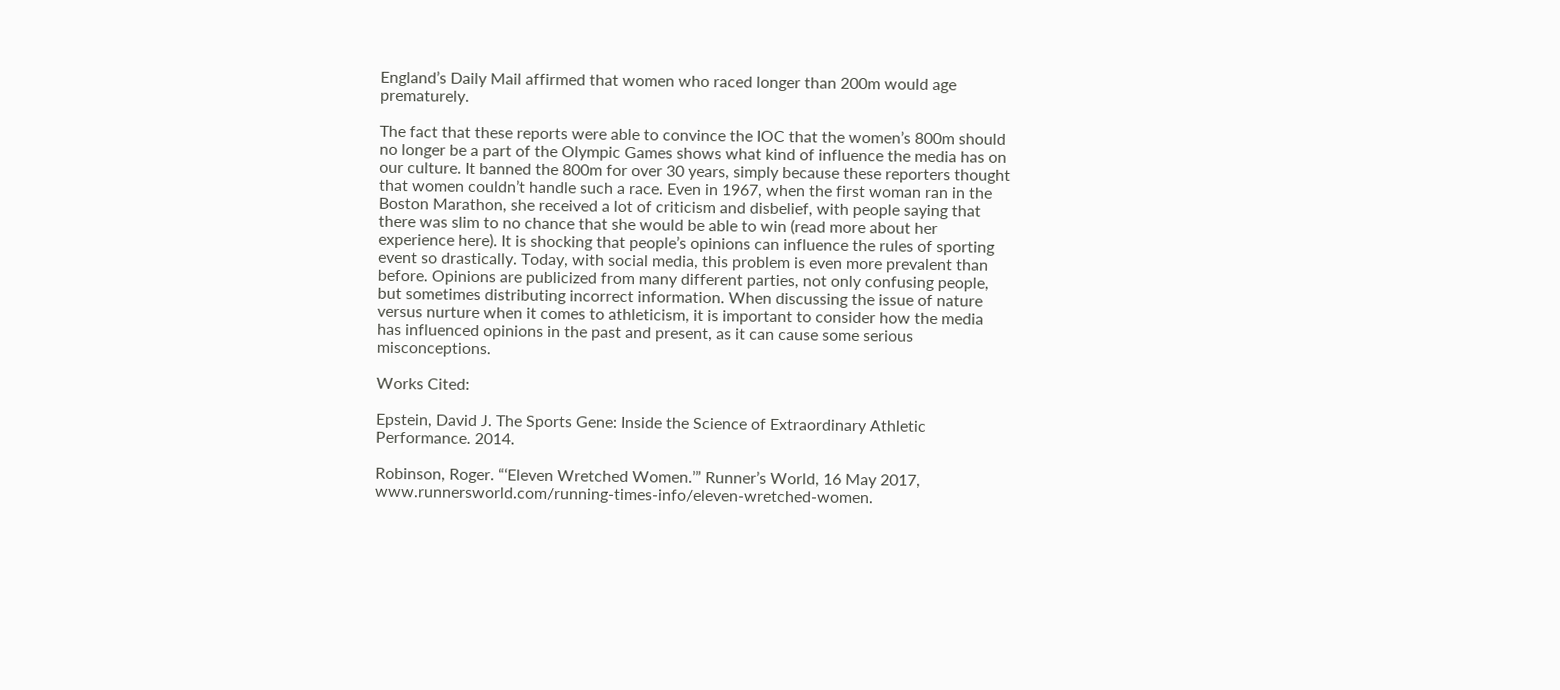England’s Daily Mail affirmed that women who raced longer than 200m would age prematurely.

The fact that these reports were able to convince the IOC that the women’s 800m should no longer be a part of the Olympic Games shows what kind of influence the media has on our culture. It banned the 800m for over 30 years, simply because these reporters thought that women couldn’t handle such a race. Even in 1967, when the first woman ran in the Boston Marathon, she received a lot of criticism and disbelief, with people saying that there was slim to no chance that she would be able to win (read more about her experience here). It is shocking that people’s opinions can influence the rules of sporting event so drastically. Today, with social media, this problem is even more prevalent than before. Opinions are publicized from many different parties, not only confusing people, but sometimes distributing incorrect information. When discussing the issue of nature versus nurture when it comes to athleticism, it is important to consider how the media has influenced opinions in the past and present, as it can cause some serious misconceptions.

Works Cited:

Epstein, David J. The Sports Gene: Inside the Science of Extraordinary Athletic Performance. 2014.

Robinson, Roger. “‘Eleven Wretched Women.’” Runner’s World, 16 May 2017, www.runnersworld.com/running-times-info/eleven-wretched-women.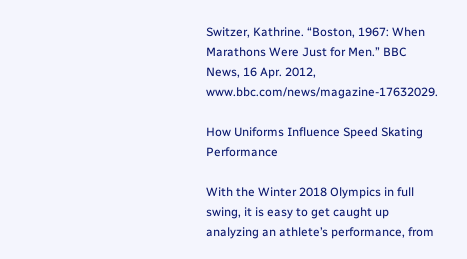Switzer, Kathrine. “Boston, 1967: When Marathons Were Just for Men.” BBC News, 16 Apr. 2012, www.bbc.com/news/magazine-17632029.

How Uniforms Influence Speed Skating Performance

With the Winter 2018 Olympics in full swing, it is easy to get caught up analyzing an athlete’s performance, from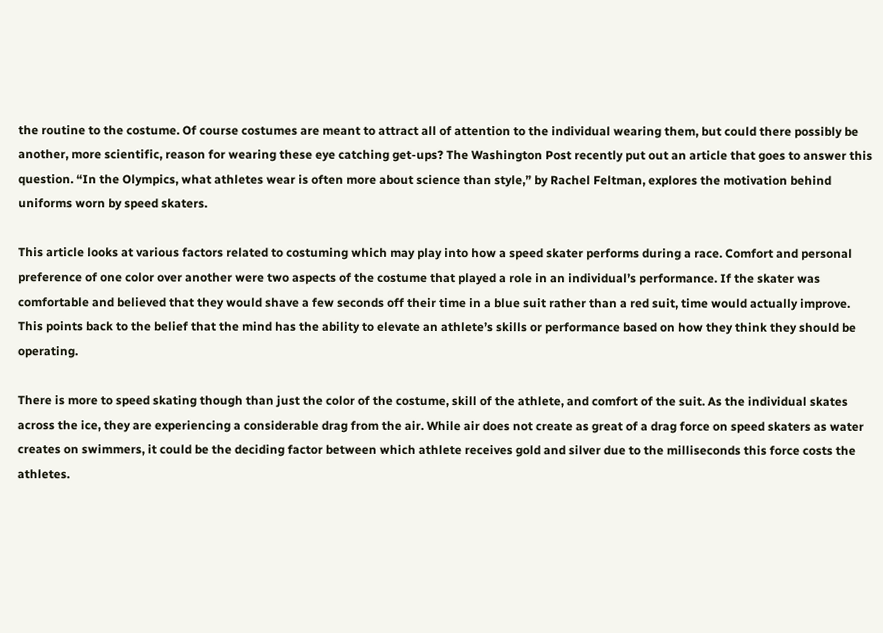the routine to the costume. Of course costumes are meant to attract all of attention to the individual wearing them, but could there possibly be another, more scientific, reason for wearing these eye catching get-ups? The Washington Post recently put out an article that goes to answer this question. “In the Olympics, what athletes wear is often more about science than style,” by Rachel Feltman, explores the motivation behind uniforms worn by speed skaters.

This article looks at various factors related to costuming which may play into how a speed skater performs during a race. Comfort and personal preference of one color over another were two aspects of the costume that played a role in an individual’s performance. If the skater was comfortable and believed that they would shave a few seconds off their time in a blue suit rather than a red suit, time would actually improve. This points back to the belief that the mind has the ability to elevate an athlete’s skills or performance based on how they think they should be operating.

There is more to speed skating though than just the color of the costume, skill of the athlete, and comfort of the suit. As the individual skates across the ice, they are experiencing a considerable drag from the air. While air does not create as great of a drag force on speed skaters as water creates on swimmers, it could be the deciding factor between which athlete receives gold and silver due to the milliseconds this force costs the athletes.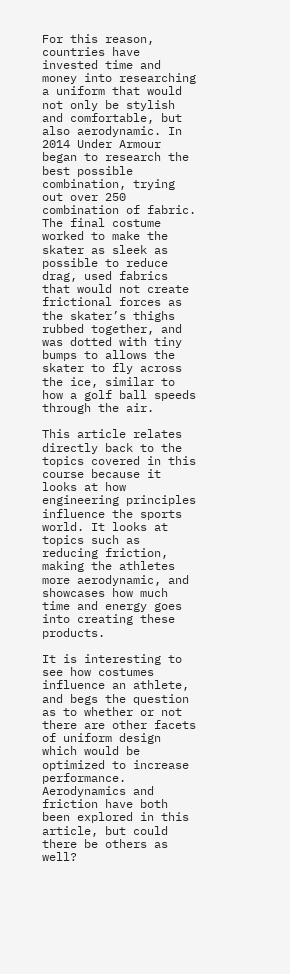For this reason, countries have invested time and money into researching a uniform that would not only be stylish and comfortable, but also aerodynamic. In 2014 Under Armour began to research the best possible combination, trying out over 250 combination of fabric. The final costume worked to make the skater as sleek as possible to reduce drag, used fabrics that would not create frictional forces as the skater’s thighs rubbed together, and was dotted with tiny bumps to allows the skater to fly across the ice, similar to how a golf ball speeds through the air.

This article relates directly back to the topics covered in this course because it looks at how engineering principles influence the sports world. It looks at topics such as reducing friction, making the athletes more aerodynamic, and showcases how much time and energy goes into creating these products.

It is interesting to see how costumes influence an athlete, and begs the question as to whether or not there are other facets of uniform design which would be optimized to increase performance. Aerodynamics and friction have both been explored in this article, but could there be others as well?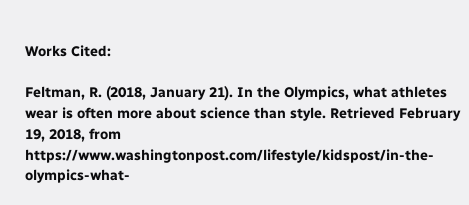Works Cited:

Feltman, R. (2018, January 21). In the Olympics, what athletes wear is often more about science than style. Retrieved February 19, 2018, from https://www.washingtonpost.com/lifestyle/kidspost/in-the-olympics-what-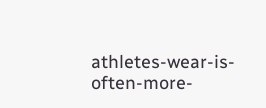athletes-wear-is-often-more-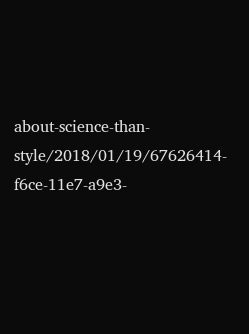about-science-than-style/2018/01/19/67626414-f6ce-11e7-a9e3-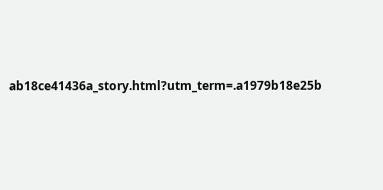ab18ce41436a_story.html?utm_term=.a1979b18e25b